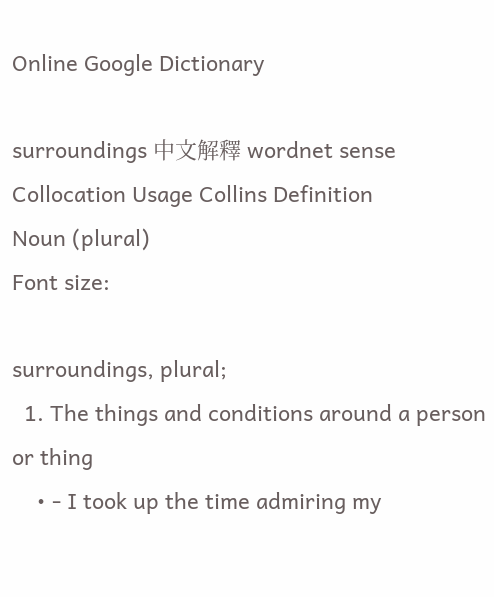Online Google Dictionary

surroundings 中文解釋 wordnet sense Collocation Usage Collins Definition
Noun (plural)
Font size:

surroundings, plural;
  1. The things and conditions around a person or thing
    • - I took up the time admiring my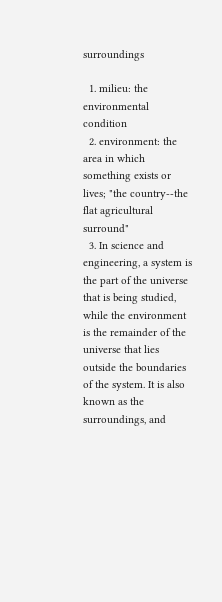surroundings

  1. milieu: the environmental condition
  2. environment: the area in which something exists or lives; "the country--the flat agricultural surround"
  3. In science and engineering, a system is the part of the universe that is being studied, while the environment is the remainder of the universe that lies outside the boundaries of the system. It is also known as the surroundings, and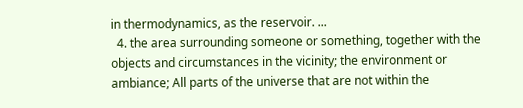in thermodynamics, as the reservoir. ...
  4. the area surrounding someone or something, together with the objects and circumstances in the vicinity; the environment or ambiance; All parts of the universe that are not within the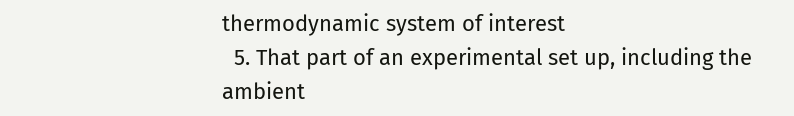thermodynamic system of interest
  5. That part of an experimental set up, including the ambient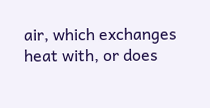air, which exchanges heat with, or does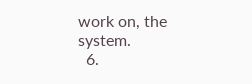work on, the system.
  6.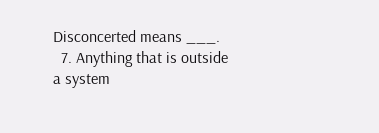Disconcerted means ___.
  7. Anything that is outside a system